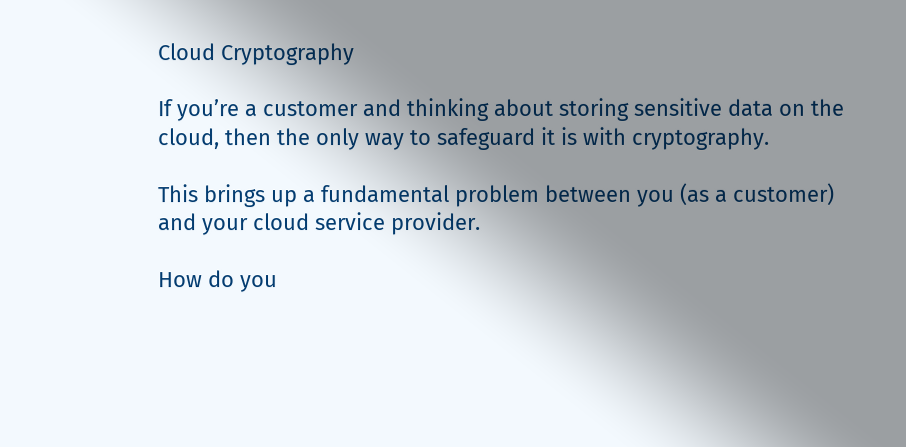Cloud Cryptography

If you’re a customer and thinking about storing sensitive data on the cloud, then the only way to safeguard it is with cryptography.

This brings up a fundamental problem between you (as a customer) and your cloud service provider.

How do you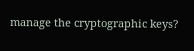manage the cryptographic keys?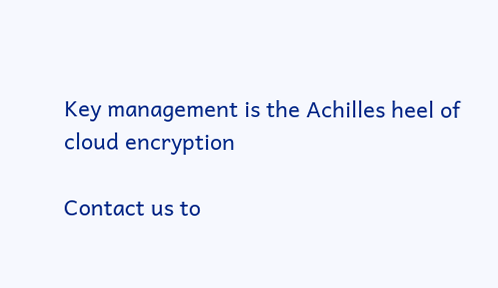Key management is the Achilles heel of cloud encryption

Contact us to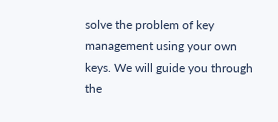solve the problem of key management using your own keys. We will guide you through the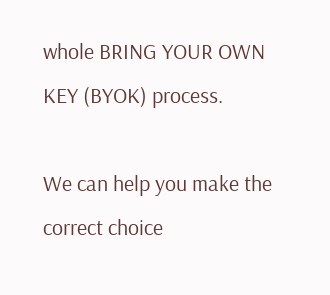whole BRING YOUR OWN KEY (BYOK) process.

We can help you make the correct choice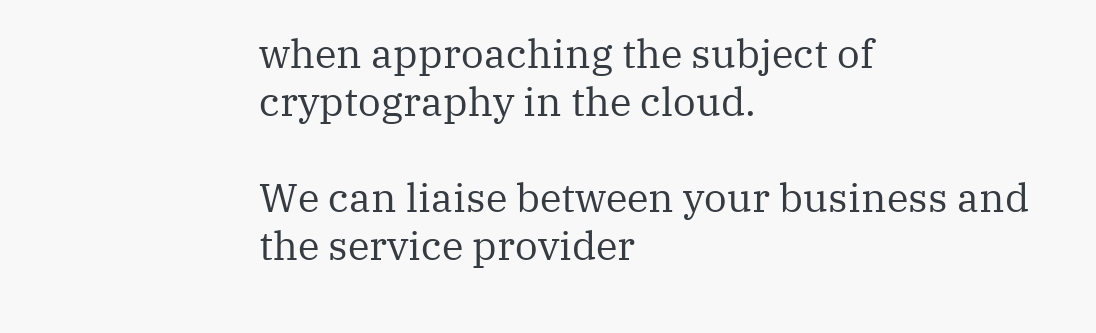when approaching the subject of cryptography in the cloud.

We can liaise between your business and the service provider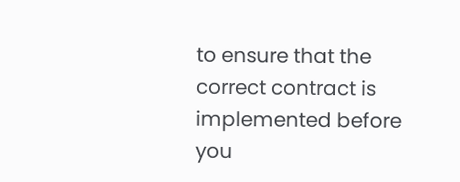to ensure that the correct contract is implemented before you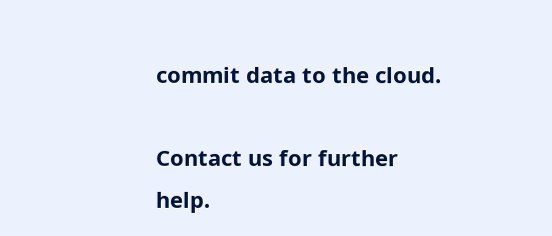commit data to the cloud.

Contact us for further help.